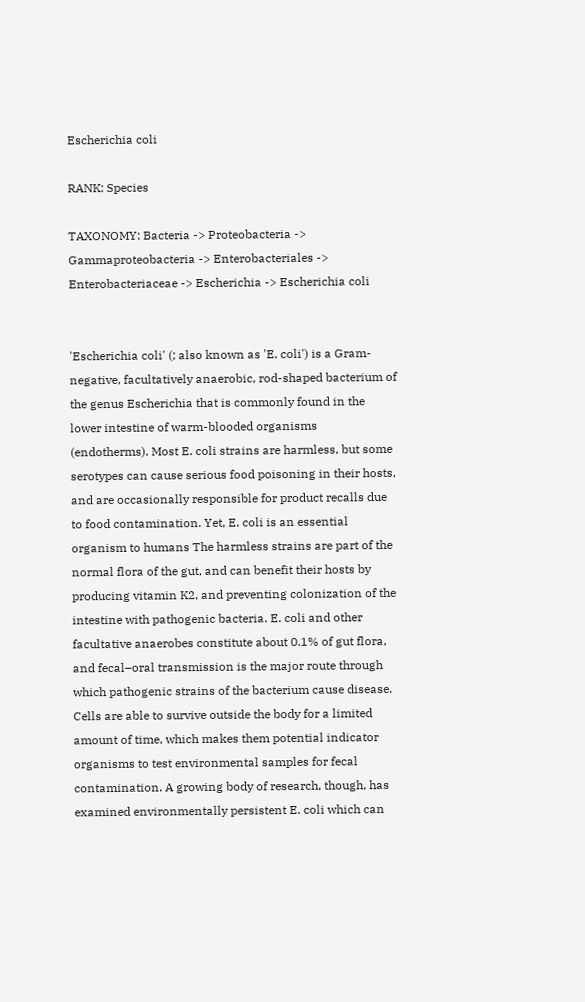Escherichia coli

RANK: Species

TAXONOMY: Bacteria -> Proteobacteria -> Gammaproteobacteria -> Enterobacteriales -> Enterobacteriaceae -> Escherichia -> Escherichia coli


'Escherichia coli' (; also known as 'E. coli') is a Gram-negative, facultatively anaerobic, rod-shaped bacterium of the genus Escherichia that is commonly found in the lower intestine of warm-blooded organisms (endotherms). Most E. coli strains are harmless, but some serotypes can cause serious food poisoning in their hosts, and are occasionally responsible for product recalls due to food contamination. Yet, E. coli is an essential organism to humans The harmless strains are part of the normal flora of the gut, and can benefit their hosts by producing vitamin K2, and preventing colonization of the intestine with pathogenic bacteria. E. coli and other facultative anaerobes constitute about 0.1% of gut flora, and fecal–oral transmission is the major route through which pathogenic strains of the bacterium cause disease. Cells are able to survive outside the body for a limited amount of time, which makes them potential indicator organisms to test environmental samples for fecal contamination. A growing body of research, though, has examined environmentally persistent E. coli which can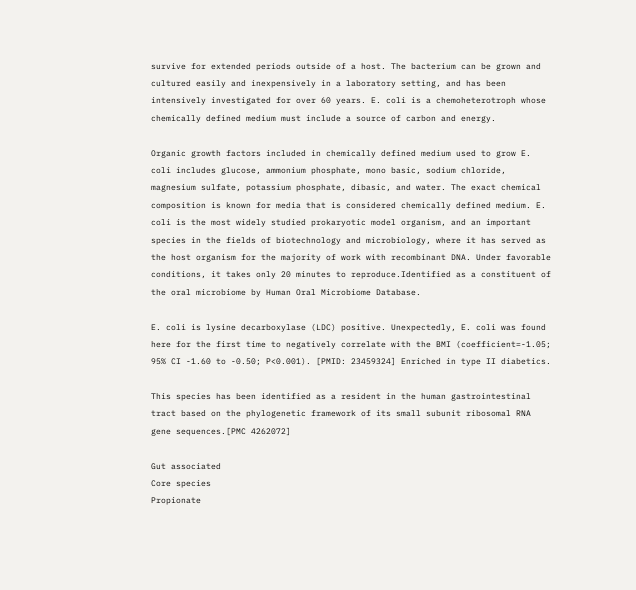survive for extended periods outside of a host. The bacterium can be grown and cultured easily and inexpensively in a laboratory setting, and has been intensively investigated for over 60 years. E. coli is a chemoheterotroph whose chemically defined medium must include a source of carbon and energy.

Organic growth factors included in chemically defined medium used to grow E. coli includes glucose, ammonium phosphate, mono basic, sodium chloride, magnesium sulfate, potassium phosphate, dibasic, and water. The exact chemical composition is known for media that is considered chemically defined medium. E. coli is the most widely studied prokaryotic model organism, and an important species in the fields of biotechnology and microbiology, where it has served as the host organism for the majority of work with recombinant DNA. Under favorable conditions, it takes only 20 minutes to reproduce.Identified as a constituent of the oral microbiome by Human Oral Microbiome Database.

E. coli is lysine decarboxylase (LDC) positive. Unexpectedly, E. coli was found here for the first time to negatively correlate with the BMI (coefficient=-1.05; 95% CI -1.60 to -0.50; P<0.001). [PMID: 23459324] Enriched in type II diabetics.

This species has been identified as a resident in the human gastrointestinal tract based on the phylogenetic framework of its small subunit ribosomal RNA gene sequences.[PMC 4262072]

Gut associated
Core species
Propionate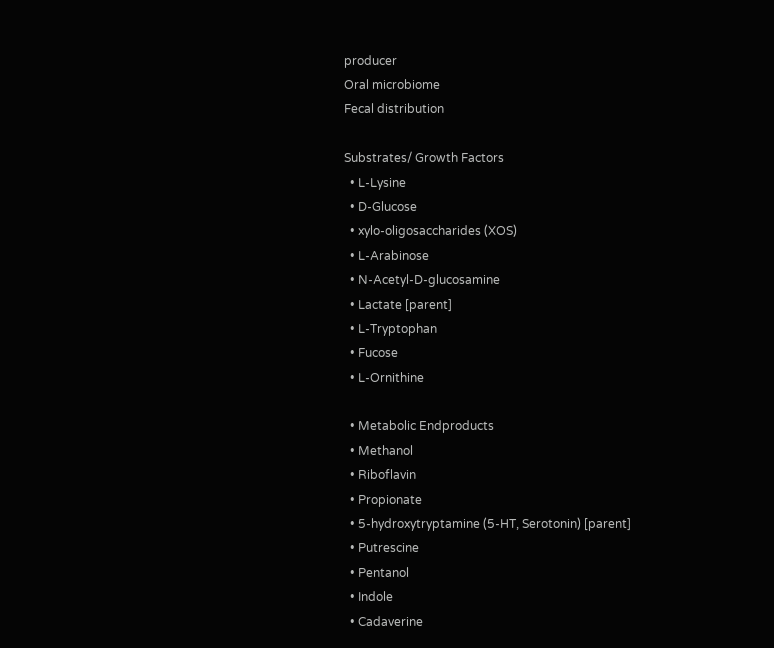producer
Oral microbiome
Fecal distribution

Substrates/ Growth Factors
  • L-Lysine
  • D-Glucose
  • xylo-oligosaccharides (XOS)
  • L-Arabinose
  • N-Acetyl-D-glucosamine
  • Lactate [parent]
  • L-Tryptophan
  • Fucose
  • L-Ornithine

  • Metabolic Endproducts
  • Methanol
  • Riboflavin
  • Propionate
  • 5-hydroxytryptamine (5-HT, Serotonin) [parent]
  • Putrescine
  • Pentanol
  • Indole
  • Cadaverine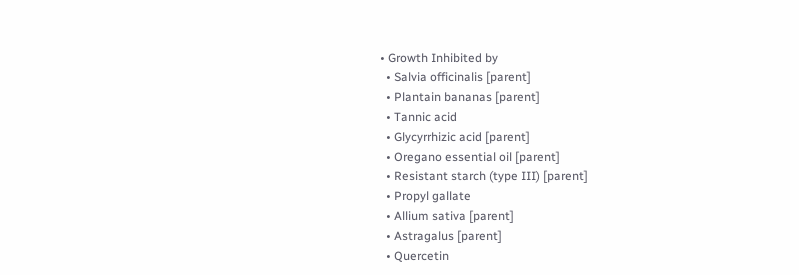• Growth Inhibited by
  • Salvia officinalis [parent]
  • Plantain bananas [parent]
  • Tannic acid
  • Glycyrrhizic acid [parent]
  • Oregano essential oil [parent]
  • Resistant starch (type III) [parent]
  • Propyl gallate
  • Allium sativa [parent]
  • Astragalus [parent]
  • Quercetin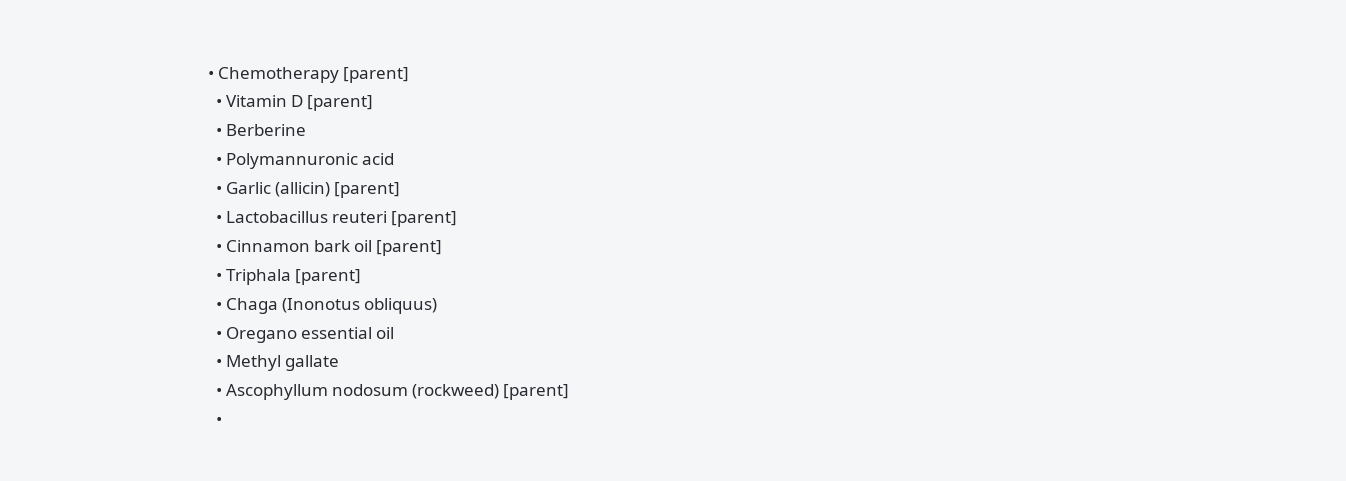• Chemotherapy [parent]
  • Vitamin D [parent]
  • Berberine
  • Polymannuronic acid
  • Garlic (allicin) [parent]
  • Lactobacillus reuteri [parent]
  • Cinnamon bark oil [parent]
  • Triphala [parent]
  • Chaga (Inonotus obliquus)
  • Oregano essential oil
  • Methyl gallate
  • Ascophyllum nodosum (rockweed) [parent]
  •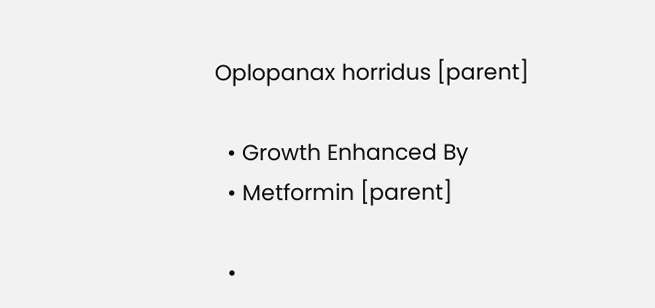Oplopanax horridus [parent]

  • Growth Enhanced By
  • Metformin [parent]

  •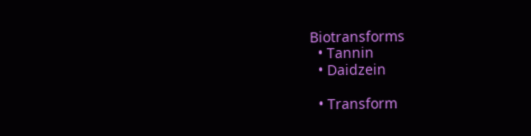Biotransforms
  • Tannin
  • Daidzein

  • Transform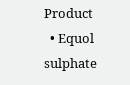Product
  • Equol sulphate